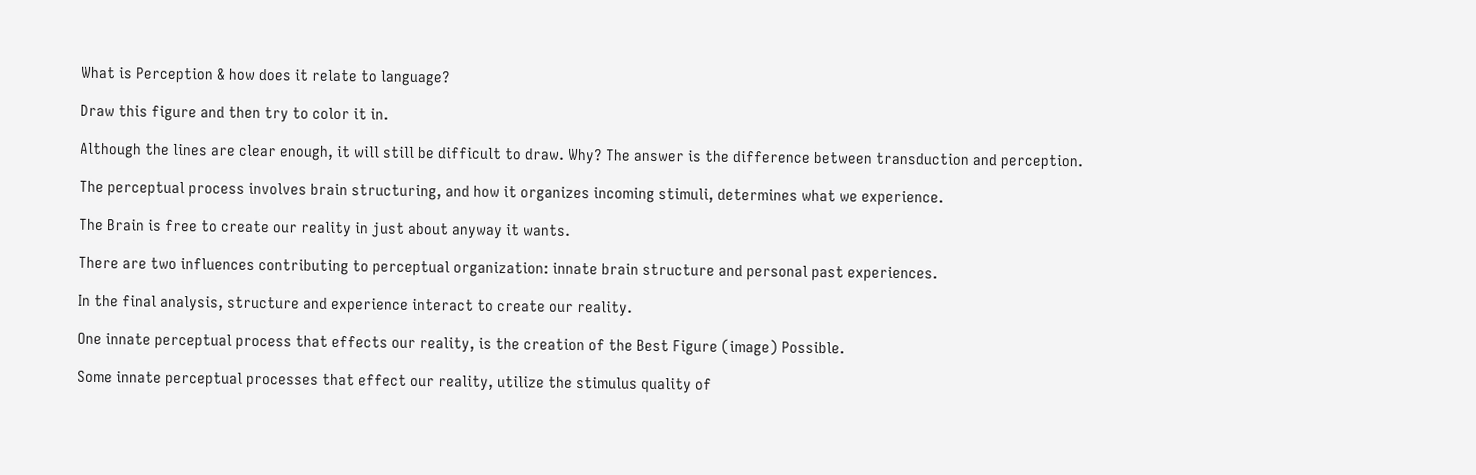What is Perception & how does it relate to language?

Draw this figure and then try to color it in.

Although the lines are clear enough, it will still be difficult to draw. Why? The answer is the difference between transduction and perception.

The perceptual process involves brain structuring, and how it organizes incoming stimuli, determines what we experience.

The Brain is free to create our reality in just about anyway it wants.

There are two influences contributing to perceptual organization: innate brain structure and personal past experiences.

In the final analysis, structure and experience interact to create our reality.

One innate perceptual process that effects our reality, is the creation of the Best Figure (image) Possible.

Some innate perceptual processes that effect our reality, utilize the stimulus quality of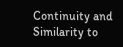Continuity and Similarity to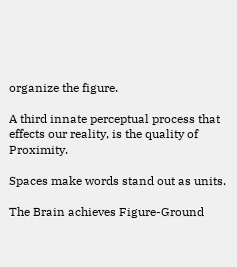organize the figure.

A third innate perceptual process that effects our reality, is the quality of Proximity.

Spaces make words stand out as units.

The Brain achieves Figure-Ground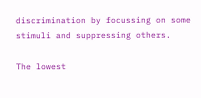discrimination by focussing on some stimuli and suppressing others.

The lowest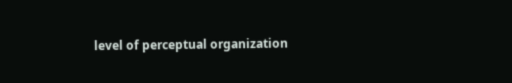level of perceptual organization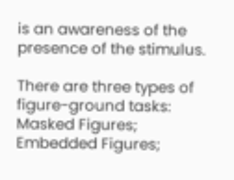is an awareness of the presence of the stimulus.

There are three types of figure-ground tasks: Masked Figures; Embedded Figures;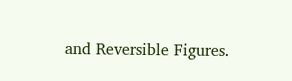and Reversible Figures.